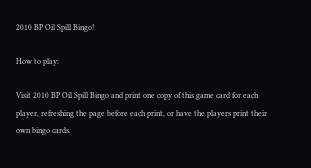2010 BP Oil Spill Bingo!

How to play:

Visit 2010 BP Oil Spill Bingo and print one copy of this game card for each player, refreshing the page before each print, or have the players print their own bingo cards.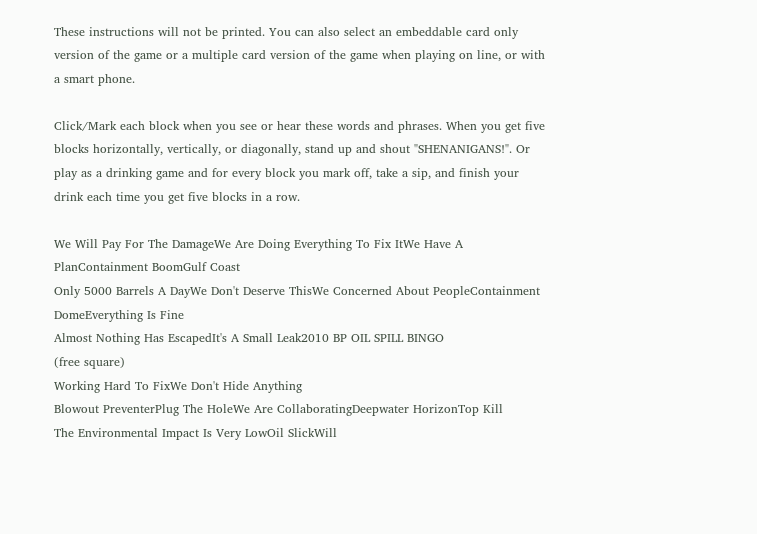These instructions will not be printed. You can also select an embeddable card only version of the game or a multiple card version of the game when playing on line, or with a smart phone.

Click/Mark each block when you see or hear these words and phrases. When you get five blocks horizontally, vertically, or diagonally, stand up and shout "SHENANIGANS!". Or play as a drinking game and for every block you mark off, take a sip, and finish your drink each time you get five blocks in a row.

We Will Pay For The DamageWe Are Doing Everything To Fix ItWe Have A PlanContainment BoomGulf Coast
Only 5000 Barrels A DayWe Don't Deserve ThisWe Concerned About PeopleContainment DomeEverything Is Fine
Almost Nothing Has EscapedIt's A Small Leak2010 BP OIL SPILL BINGO
(free square)
Working Hard To FixWe Don't Hide Anything
Blowout PreventerPlug The HoleWe Are CollaboratingDeepwater HorizonTop Kill
The Environmental Impact Is Very LowOil SlickWill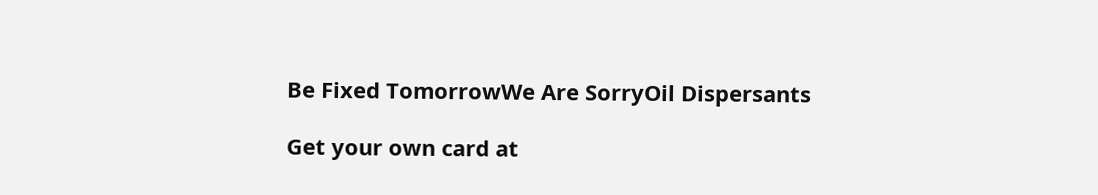Be Fixed TomorrowWe Are SorryOil Dispersants

Get your own card at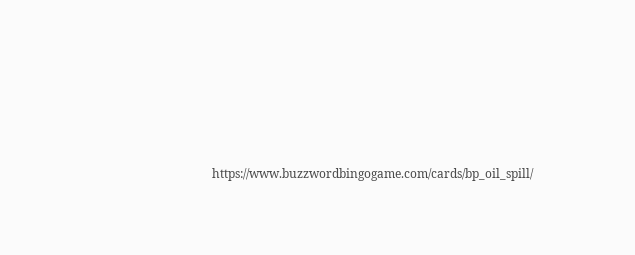https://www.buzzwordbingogame.com/cards/bp_oil_spill/